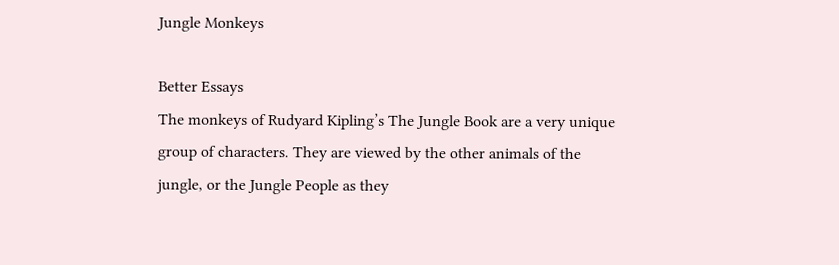Jungle Monkeys

Better Essays
The monkeys of Rudyard Kipling’s The Jungle Book are a very unique group of characters. They are viewed by the other animals of the jungle, or the Jungle People as they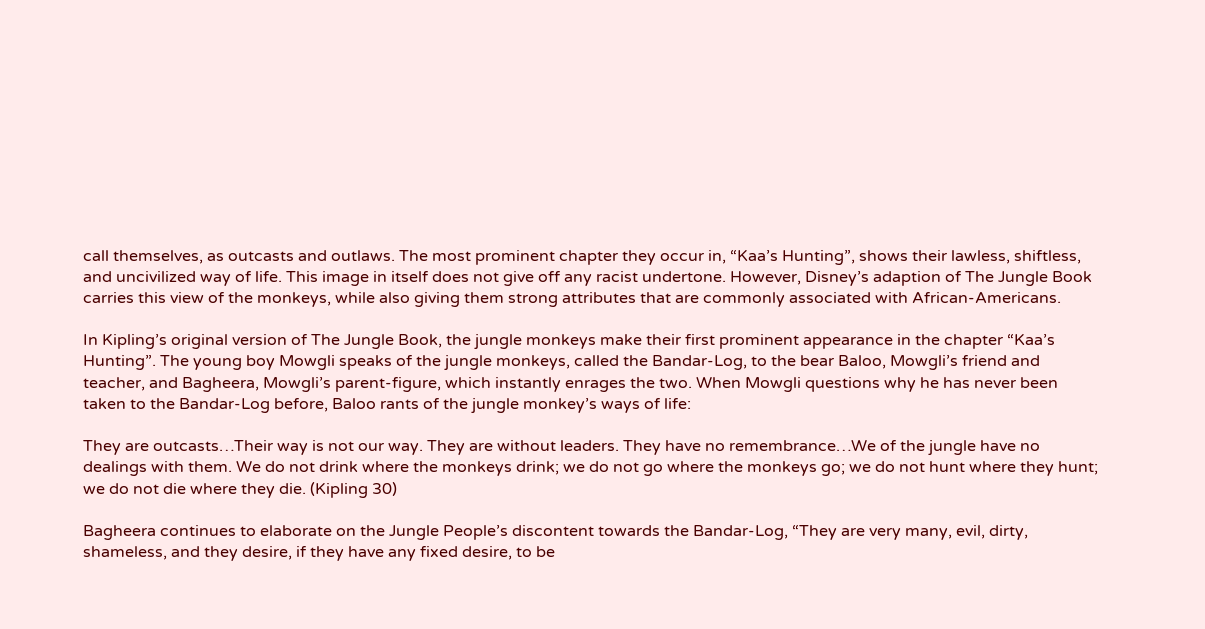call themselves, as outcasts and outlaws. The most prominent chapter they occur in, “Kaa’s Hunting”, shows their lawless, shiftless, and uncivilized way of life. This image in itself does not give off any racist undertone. However, Disney’s adaption of The Jungle Book carries this view of the monkeys, while also giving them strong attributes that are commonly associated with African-Americans.

In Kipling’s original version of The Jungle Book, the jungle monkeys make their first prominent appearance in the chapter “Kaa’s Hunting”. The young boy Mowgli speaks of the jungle monkeys, called the Bandar-Log, to the bear Baloo, Mowgli’s friend and teacher, and Bagheera, Mowgli’s parent-figure, which instantly enrages the two. When Mowgli questions why he has never been taken to the Bandar-Log before, Baloo rants of the jungle monkey’s ways of life:

They are outcasts…Their way is not our way. They are without leaders. They have no remembrance…We of the jungle have no dealings with them. We do not drink where the monkeys drink; we do not go where the monkeys go; we do not hunt where they hunt; we do not die where they die. (Kipling 30)

Bagheera continues to elaborate on the Jungle People’s discontent towards the Bandar-Log, “They are very many, evil, dirty, shameless, and they desire, if they have any fixed desire, to be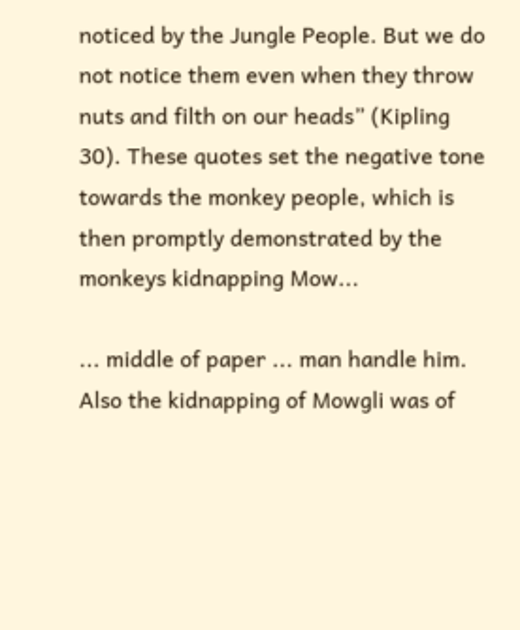noticed by the Jungle People. But we do not notice them even when they throw nuts and filth on our heads” (Kipling 30). These quotes set the negative tone towards the monkey people, which is then promptly demonstrated by the monkeys kidnapping Mow...

... middle of paper ... man handle him. Also the kidnapping of Mowgli was of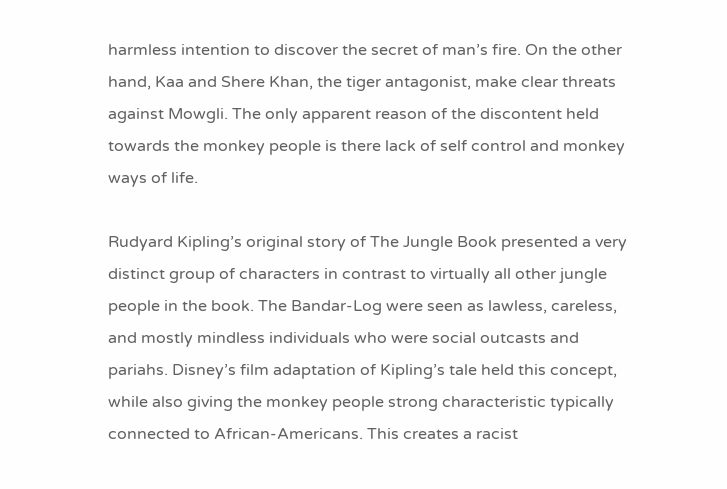harmless intention to discover the secret of man’s fire. On the other hand, Kaa and Shere Khan, the tiger antagonist, make clear threats against Mowgli. The only apparent reason of the discontent held towards the monkey people is there lack of self control and monkey ways of life.

Rudyard Kipling’s original story of The Jungle Book presented a very distinct group of characters in contrast to virtually all other jungle people in the book. The Bandar-Log were seen as lawless, careless, and mostly mindless individuals who were social outcasts and pariahs. Disney’s film adaptation of Kipling’s tale held this concept, while also giving the monkey people strong characteristic typically connected to African-Americans. This creates a racist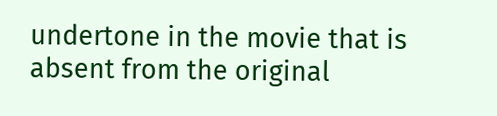undertone in the movie that is absent from the original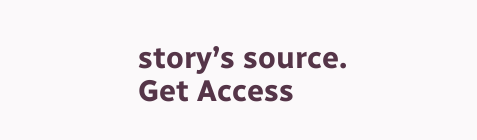story’s source.
Get Access